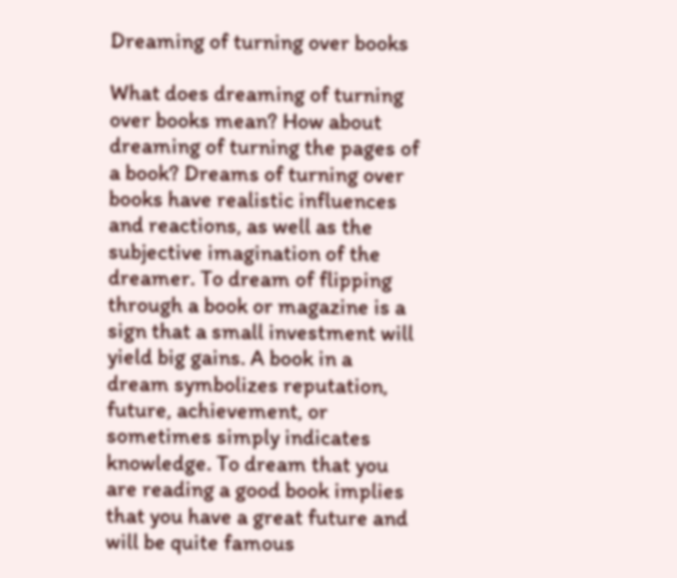Dreaming of turning over books

What does dreaming of turning over books mean? How about dreaming of turning the pages of a book? Dreams of turning over books have realistic influences and reactions, as well as the subjective imagination of the dreamer. To dream of flipping through a book or magazine is a sign that a small investment will yield big gains. A book in a dream symbolizes reputation, future, achievement, or sometimes simply indicates knowledge. To dream that you are reading a good book implies that you have a great future and will be quite famous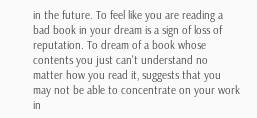in the future. To feel like you are reading a bad book in your dream is a sign of loss of reputation. To dream of a book whose contents you just can't understand no matter how you read it, suggests that you may not be able to concentrate on your work in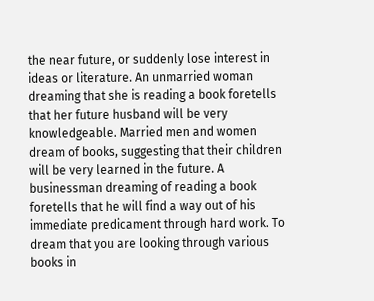the near future, or suddenly lose interest in ideas or literature. An unmarried woman dreaming that she is reading a book foretells that her future husband will be very knowledgeable. Married men and women dream of books, suggesting that their children will be very learned in the future. A businessman dreaming of reading a book foretells that he will find a way out of his immediate predicament through hard work. To dream that you are looking through various books in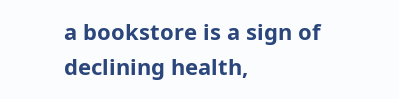a bookstore is a sign of declining health,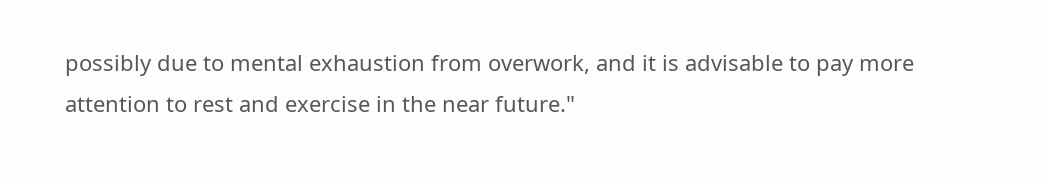possibly due to mental exhaustion from overwork, and it is advisable to pay more attention to rest and exercise in the near future."